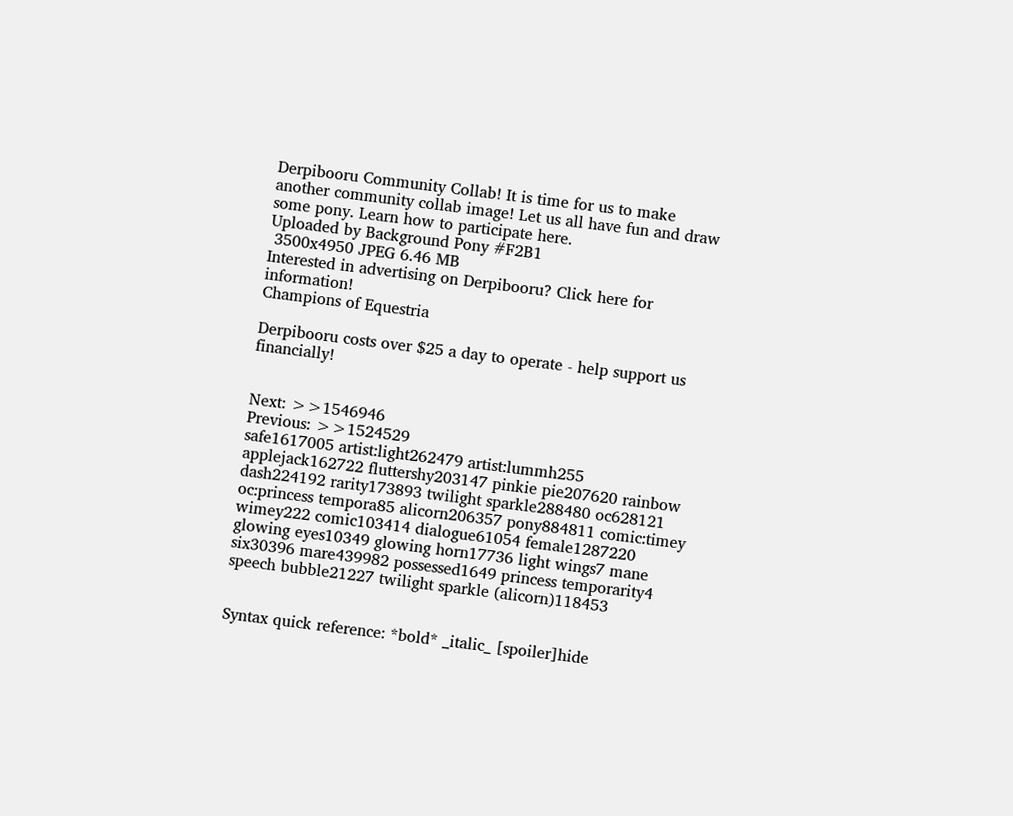Derpibooru Community Collab! It is time for us to make another community collab image! Let us all have fun and draw some pony. Learn how to participate here.
Uploaded by Background Pony #F2B1
 3500x4950 JPEG 6.46 MB
Interested in advertising on Derpibooru? Click here for information!
Champions of Equestria

Derpibooru costs over $25 a day to operate - help support us financially!


Next: >>1546946
Previous: >>1524529
safe1617005 artist:light262479 artist:lummh255 applejack162722 fluttershy203147 pinkie pie207620 rainbow dash224192 rarity173893 twilight sparkle288480 oc628121 oc:princess tempora85 alicorn206357 pony884811 comic:timey wimey222 comic103414 dialogue61054 female1287220 glowing eyes10349 glowing horn17736 light wings7 mane six30396 mare439982 possessed1649 princess temporarity4 speech bubble21227 twilight sparkle (alicorn)118453


Syntax quick reference: *bold* _italic_ [spoiler]hide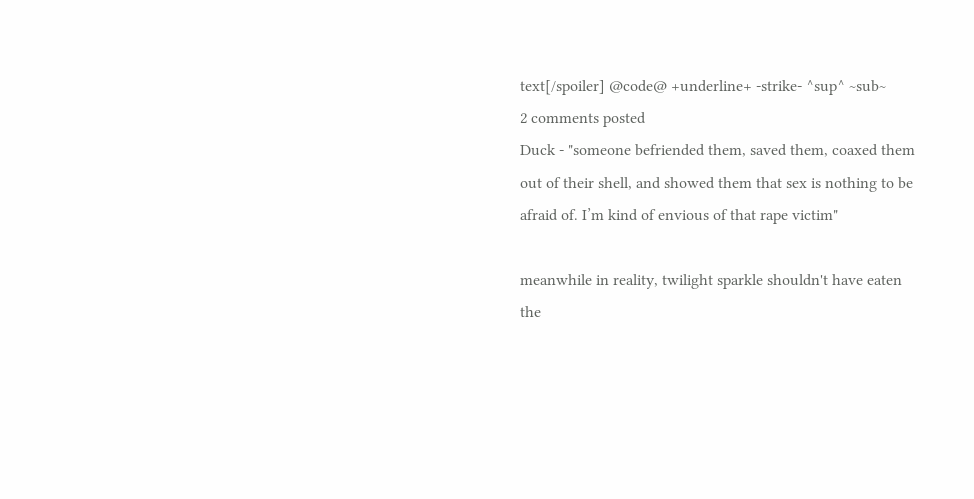text[/spoiler] @code@ +underline+ -strike- ^sup^ ~sub~
2 comments posted
Duck - "someone befriended them, saved them, coaxed them out of their shell, and showed them that sex is nothing to be afraid of. I’m kind of envious of that rape victim"

meanwhile in reality, twilight sparkle shouldn't have eaten the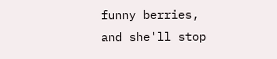funny berries, and she'll stop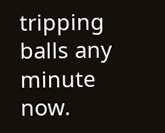tripping balls any minute now.